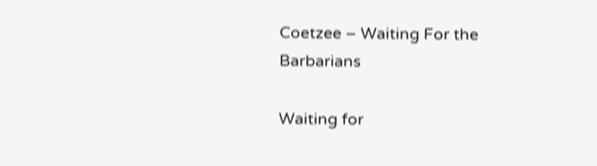Coetzee – Waiting For the Barbarians

Waiting for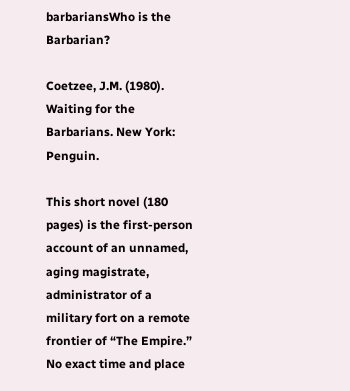barbariansWho is the Barbarian?

Coetzee, J.M. (1980). Waiting for the Barbarians. New York: Penguin.

This short novel (180 pages) is the first-person account of an unnamed, aging magistrate, administrator of a military fort on a remote frontier of “The Empire.” No exact time and place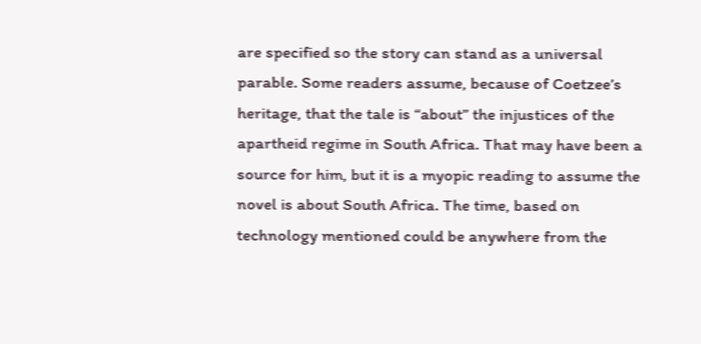are specified so the story can stand as a universal parable. Some readers assume, because of Coetzee’s heritage, that the tale is “about” the injustices of the apartheid regime in South Africa. That may have been a source for him, but it is a myopic reading to assume the novel is about South Africa. The time, based on technology mentioned could be anywhere from the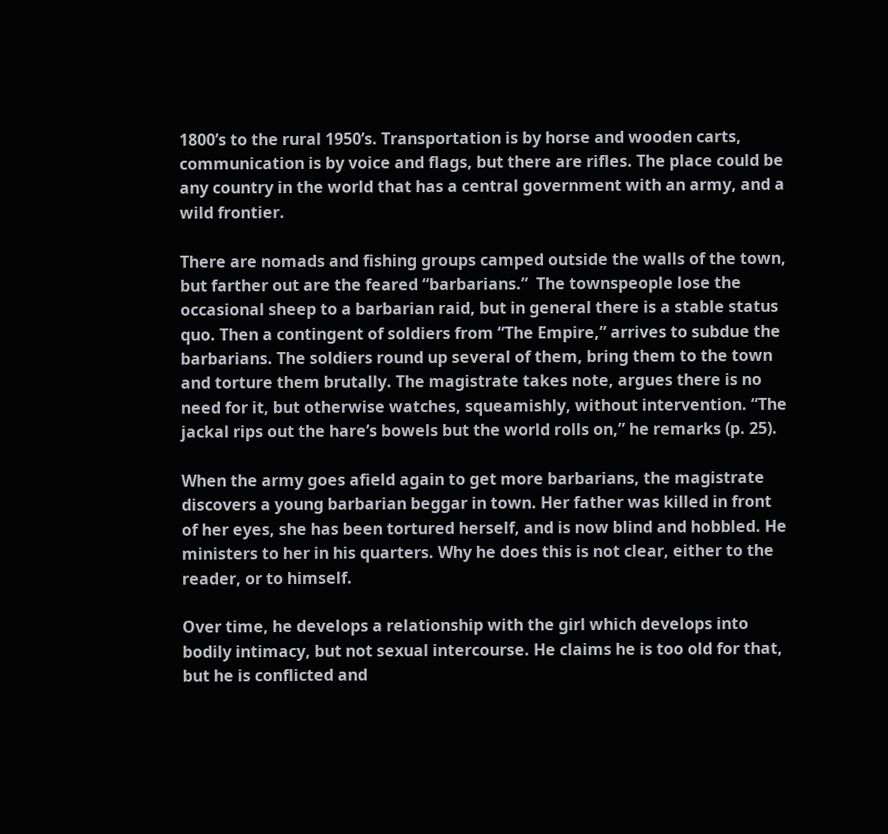1800’s to the rural 1950’s. Transportation is by horse and wooden carts, communication is by voice and flags, but there are rifles. The place could be any country in the world that has a central government with an army, and a wild frontier.

There are nomads and fishing groups camped outside the walls of the town, but farther out are the feared “barbarians.”  The townspeople lose the occasional sheep to a barbarian raid, but in general there is a stable status quo. Then a contingent of soldiers from “The Empire,” arrives to subdue the barbarians. The soldiers round up several of them, bring them to the town and torture them brutally. The magistrate takes note, argues there is no need for it, but otherwise watches, squeamishly, without intervention. “The jackal rips out the hare’s bowels but the world rolls on,” he remarks (p. 25).

When the army goes afield again to get more barbarians, the magistrate discovers a young barbarian beggar in town. Her father was killed in front of her eyes, she has been tortured herself, and is now blind and hobbled. He ministers to her in his quarters. Why he does this is not clear, either to the reader, or to himself.

Over time, he develops a relationship with the girl which develops into bodily intimacy, but not sexual intercourse. He claims he is too old for that, but he is conflicted and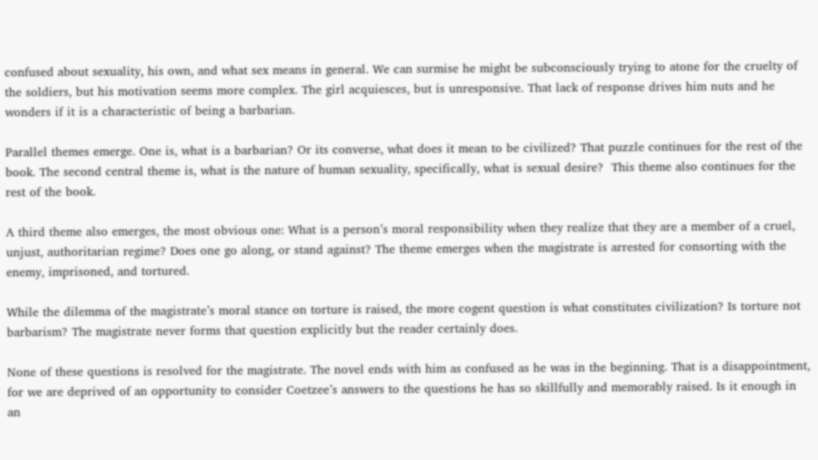confused about sexuality, his own, and what sex means in general. We can surmise he might be subconsciously trying to atone for the cruelty of the soldiers, but his motivation seems more complex. The girl acquiesces, but is unresponsive. That lack of response drives him nuts and he wonders if it is a characteristic of being a barbarian.

Parallel themes emerge. One is, what is a barbarian? Or its converse, what does it mean to be civilized? That puzzle continues for the rest of the book. The second central theme is, what is the nature of human sexuality, specifically, what is sexual desire?  This theme also continues for the rest of the book.

A third theme also emerges, the most obvious one: What is a person’s moral responsibility when they realize that they are a member of a cruel, unjust, authoritarian regime? Does one go along, or stand against? The theme emerges when the magistrate is arrested for consorting with the enemy, imprisoned, and tortured.

While the dilemma of the magistrate’s moral stance on torture is raised, the more cogent question is what constitutes civilization? Is torture not barbarism? The magistrate never forms that question explicitly but the reader certainly does.

None of these questions is resolved for the magistrate. The novel ends with him as confused as he was in the beginning. That is a disappointment, for we are deprived of an opportunity to consider Coetzee’s answers to the questions he has so skillfully and memorably raised. Is it enough in an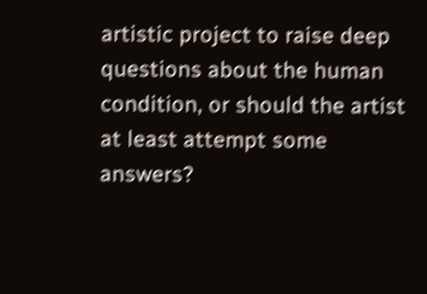artistic project to raise deep questions about the human condition, or should the artist at least attempt some answers?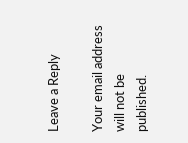Leave a Reply

Your email address will not be published.